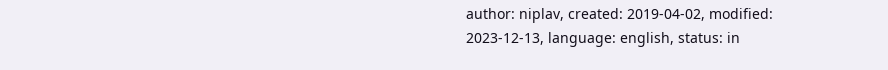author: niplav, created: 2019-04-02, modified: 2023-12-13, language: english, status: in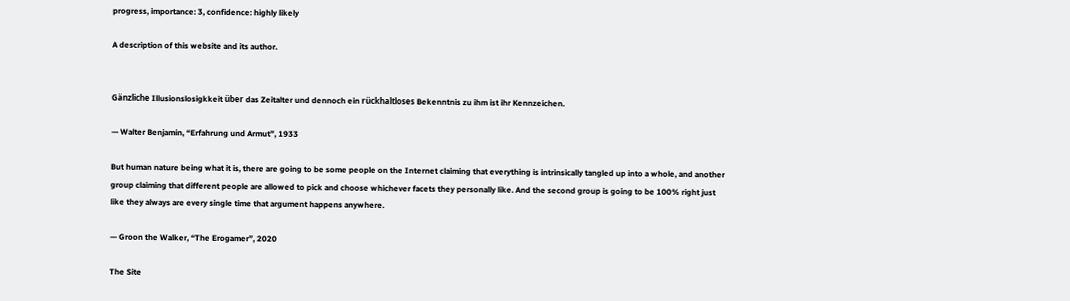progress, importance: 3, confidence: highly likely

A description of this website and its author.


Gänzliche Illusionslosigkkeit über das Zeitalter und dennoch ein rückhaltloses Bekenntnis zu ihm ist ihr Kennzeichen.

— Walter Benjamin, “Erfahrung und Armut”, 1933

But human nature being what it is, there are going to be some people on the Internet claiming that everything is intrinsically tangled up into a whole, and another group claiming that different people are allowed to pick and choose whichever facets they personally like. And the second group is going to be 100% right just like they always are every single time that argument happens anywhere.

— Groon the Walker, “The Erogamer”, 2020

The Site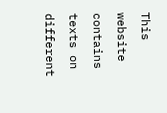This website contains texts on different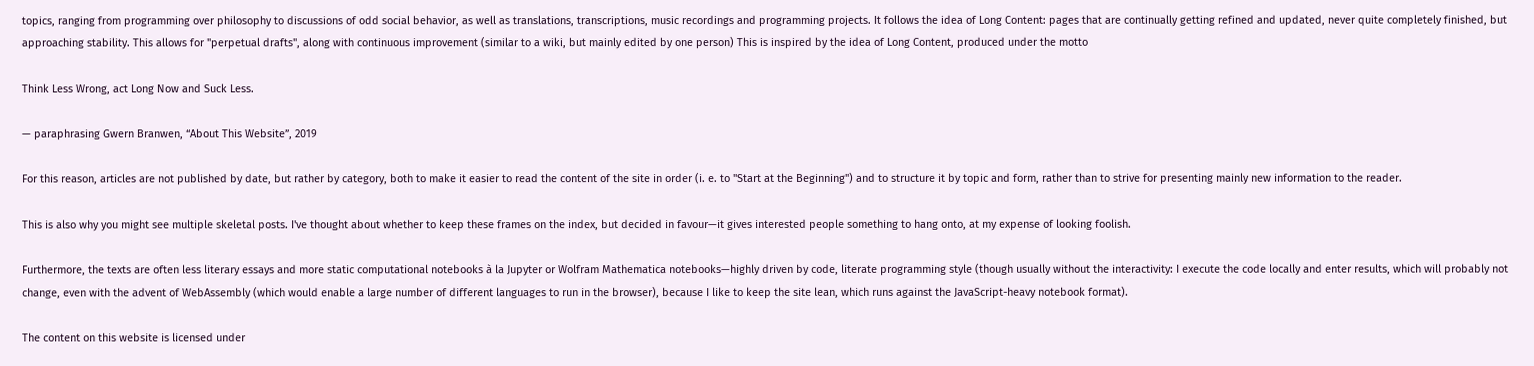topics, ranging from programming over philosophy to discussions of odd social behavior, as well as translations, transcriptions, music recordings and programming projects. It follows the idea of Long Content: pages that are continually getting refined and updated, never quite completely finished, but approaching stability. This allows for "perpetual drafts", along with continuous improvement (similar to a wiki, but mainly edited by one person) This is inspired by the idea of Long Content, produced under the motto

Think Less Wrong, act Long Now and Suck Less.

— paraphrasing Gwern Branwen, “About This Website”, 2019

For this reason, articles are not published by date, but rather by category, both to make it easier to read the content of the site in order (i. e. to "Start at the Beginning") and to structure it by topic and form, rather than to strive for presenting mainly new information to the reader.

This is also why you might see multiple skeletal posts. I've thought about whether to keep these frames on the index, but decided in favour—it gives interested people something to hang onto, at my expense of looking foolish.

Furthermore, the texts are often less literary essays and more static computational notebooks à la Jupyter or Wolfram Mathematica notebooks—highly driven by code, literate programming style (though usually without the interactivity: I execute the code locally and enter results, which will probably not change, even with the advent of WebAssembly (which would enable a large number of different languages to run in the browser), because I like to keep the site lean, which runs against the JavaScript-heavy notebook format).

The content on this website is licensed under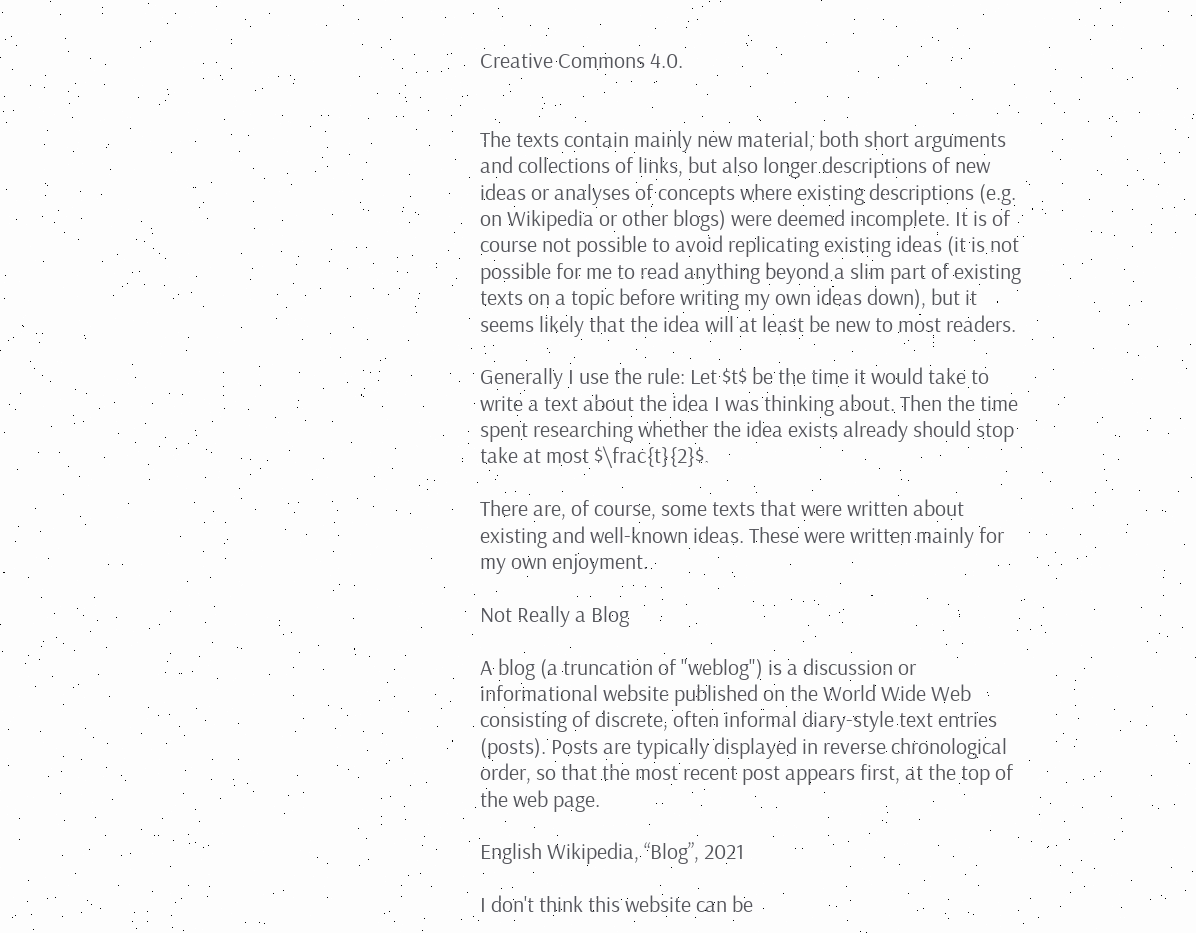Creative Commons 4.0.


The texts contain mainly new material, both short arguments and collections of links, but also longer descriptions of new ideas or analyses of concepts where existing descriptions (e.g. on Wikipedia or other blogs) were deemed incomplete. It is of course not possible to avoid replicating existing ideas (it is not possible for me to read anything beyond a slim part of existing texts on a topic before writing my own ideas down), but it seems likely that the idea will at least be new to most readers.

Generally I use the rule: Let $t$ be the time it would take to write a text about the idea I was thinking about. Then the time spent researching whether the idea exists already should stop take at most $\frac{t}{2}$.

There are, of course, some texts that were written about existing and well-known ideas. These were written mainly for my own enjoyment.

Not Really a Blog

A blog (a truncation of "weblog") is a discussion or informational website published on the World Wide Web consisting of discrete, often informal diary-style text entries (posts). Posts are typically displayed in reverse chronological order, so that the most recent post appears first, at the top of the web page.

English Wikipedia, “Blog”, 2021

I don't think this website can be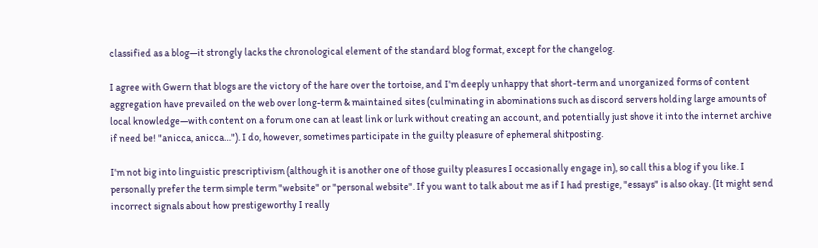classified as a blog—it strongly lacks the chronological element of the standard blog format, except for the changelog.

I agree with Gwern that blogs are the victory of the hare over the tortoise, and I'm deeply unhappy that short-term and unorganized forms of content aggregation have prevailed on the web over long-term & maintained sites (culminating in abominations such as discord servers holding large amounts of local knowledge—with content on a forum one can at least link or lurk without creating an account, and potentially just shove it into the internet archive if need be! "anicca, anicca…"). I do, however, sometimes participate in the guilty pleasure of ephemeral shitposting.

I'm not big into linguistic prescriptivism (although it is another one of those guilty pleasures I occasionally engage in), so call this a blog if you like. I personally prefer the term simple term "website" or "personal website". If you want to talk about me as if I had prestige, "essays" is also okay. (It might send incorrect signals about how prestigeworthy I really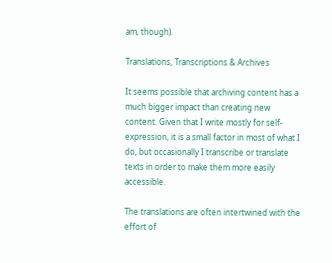am, though).

Translations, Transcriptions & Archives

It seems possible that archiving content has a much bigger impact than creating new content. Given that I write mostly for self-expression, it is a small factor in most of what I do, but occasionally I transcribe or translate texts in order to make them more easily accessible.

The translations are often intertwined with the effort of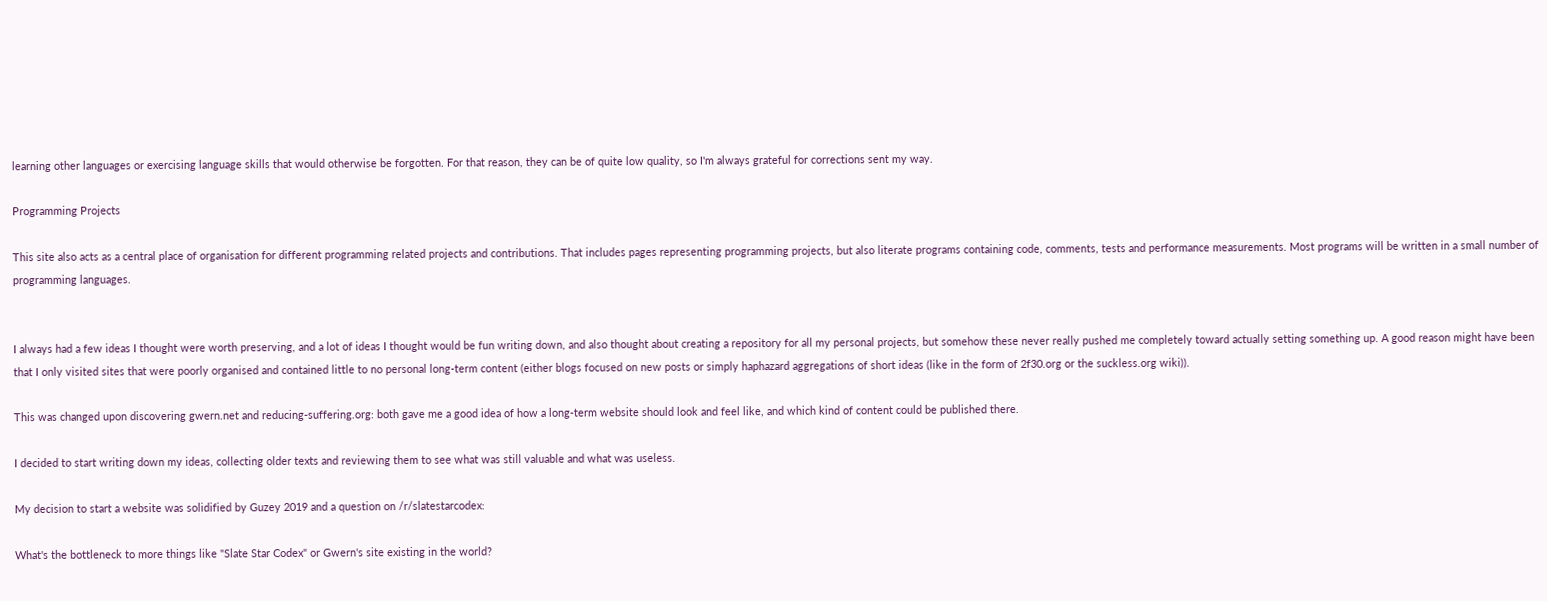learning other languages or exercising language skills that would otherwise be forgotten. For that reason, they can be of quite low quality, so I'm always grateful for corrections sent my way.

Programming Projects

This site also acts as a central place of organisation for different programming related projects and contributions. That includes pages representing programming projects, but also literate programs containing code, comments, tests and performance measurements. Most programs will be written in a small number of programming languages.


I always had a few ideas I thought were worth preserving, and a lot of ideas I thought would be fun writing down, and also thought about creating a repository for all my personal projects, but somehow these never really pushed me completely toward actually setting something up. A good reason might have been that I only visited sites that were poorly organised and contained little to no personal long-term content (either blogs focused on new posts or simply haphazard aggregations of short ideas (like in the form of 2f30.org or the suckless.org wiki)).

This was changed upon discovering gwern.net and reducing-suffering.org: both gave me a good idea of how a long-term website should look and feel like, and which kind of content could be published there.

I decided to start writing down my ideas, collecting older texts and reviewing them to see what was still valuable and what was useless.

My decision to start a website was solidified by Guzey 2019 and a question on /r/slatestarcodex:

What's the bottleneck to more things like "Slate Star Codex" or Gwern's site existing in the world?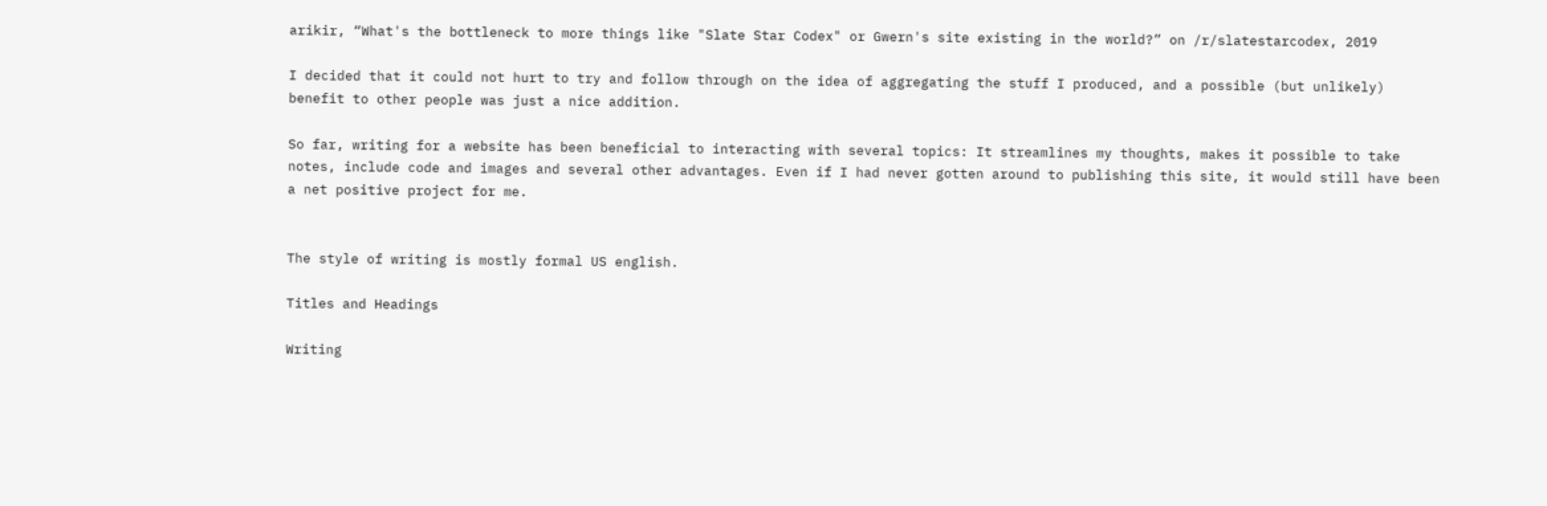arikir, “What's the bottleneck to more things like "Slate Star Codex" or Gwern's site existing in the world?” on /r/slatestarcodex, 2019

I decided that it could not hurt to try and follow through on the idea of aggregating the stuff I produced, and a possible (but unlikely) benefit to other people was just a nice addition.

So far, writing for a website has been beneficial to interacting with several topics: It streamlines my thoughts, makes it possible to take notes, include code and images and several other advantages. Even if I had never gotten around to publishing this site, it would still have been a net positive project for me.


The style of writing is mostly formal US english.

Titles and Headings

Writing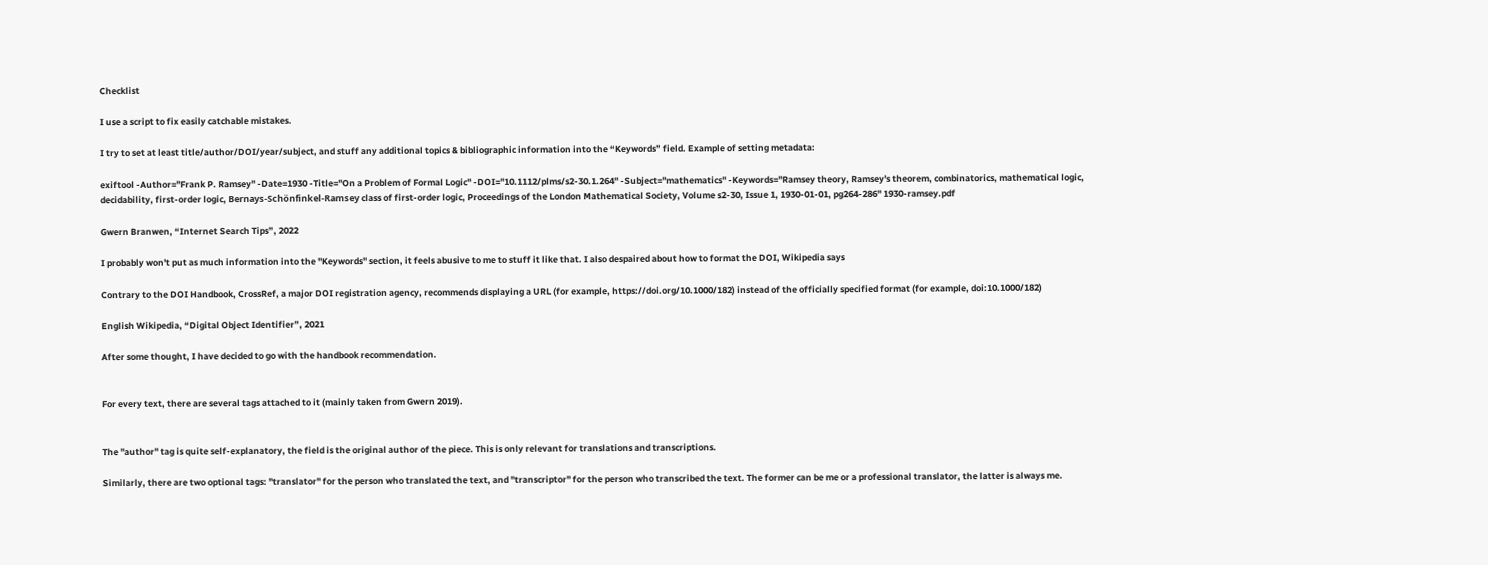Checklist

I use a script to fix easily catchable mistakes.

I try to set at least title/author/DOI/year/subject, and stuff any additional topics & bibliographic information into the “Keywords” field. Example of setting metadata:

exiftool -Author="Frank P. Ramsey" -Date=1930 -Title="On a Problem of Formal Logic" -DOI="10.1112/plms/s2-30.1.264" -Subject="mathematics" -Keywords="Ramsey theory, Ramsey's theorem, combinatorics, mathematical logic, decidability, first-order logic, Bernays-Schönfinkel-Ramsey class of first-order logic, Proceedings of the London Mathematical Society, Volume s2-30, Issue 1, 1930-01-01, pg264-286" 1930-ramsey.pdf

Gwern Branwen, “Internet Search Tips”, 2022

I probably won't put as much information into the "Keywords" section, it feels abusive to me to stuff it like that. I also despaired about how to format the DOI, Wikipedia says

Contrary to the DOI Handbook, CrossRef, a major DOI registration agency, recommends displaying a URL (for example, https://doi.org/10.1000/182) instead of the officially specified format (for example, doi:10.1000/182)

English Wikipedia, “Digital Object Identifier”, 2021

After some thought, I have decided to go with the handbook recommendation.


For every text, there are several tags attached to it (mainly taken from Gwern 2019).


The "author" tag is quite self-explanatory, the field is the original author of the piece. This is only relevant for translations and transcriptions.

Similarly, there are two optional tags: "translator" for the person who translated the text, and "transcriptor" for the person who transcribed the text. The former can be me or a professional translator, the latter is always me.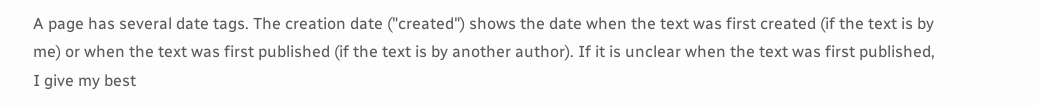A page has several date tags. The creation date ("created") shows the date when the text was first created (if the text is by me) or when the text was first published (if the text is by another author). If it is unclear when the text was first published, I give my best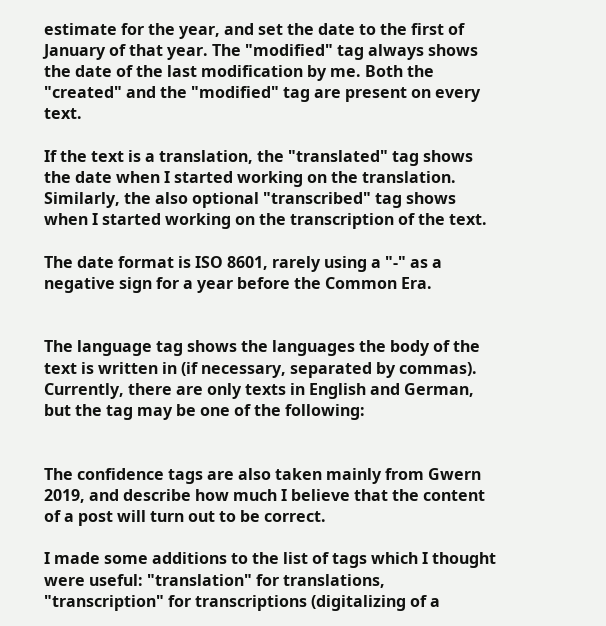estimate for the year, and set the date to the first of January of that year. The "modified" tag always shows the date of the last modification by me. Both the "created" and the "modified" tag are present on every text.

If the text is a translation, the "translated" tag shows the date when I started working on the translation. Similarly, the also optional "transcribed" tag shows when I started working on the transcription of the text.

The date format is ISO 8601, rarely using a "-" as a negative sign for a year before the Common Era.


The language tag shows the languages the body of the text is written in (if necessary, separated by commas). Currently, there are only texts in English and German, but the tag may be one of the following:


The confidence tags are also taken mainly from Gwern 2019, and describe how much I believe that the content of a post will turn out to be correct.

I made some additions to the list of tags which I thought were useful: "translation" for translations, "transcription" for transcriptions (digitalizing of a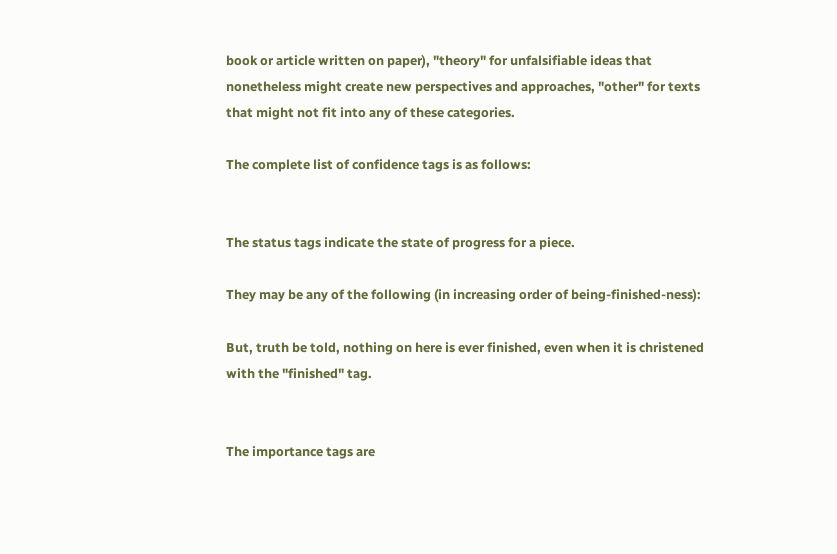book or article written on paper), "theory" for unfalsifiable ideas that nonetheless might create new perspectives and approaches, "other" for texts that might not fit into any of these categories.

The complete list of confidence tags is as follows:


The status tags indicate the state of progress for a piece.

They may be any of the following (in increasing order of being-finished-ness):

But, truth be told, nothing on here is ever finished, even when it is christened with the "finished" tag.


The importance tags are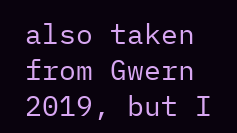also taken from Gwern 2019, but I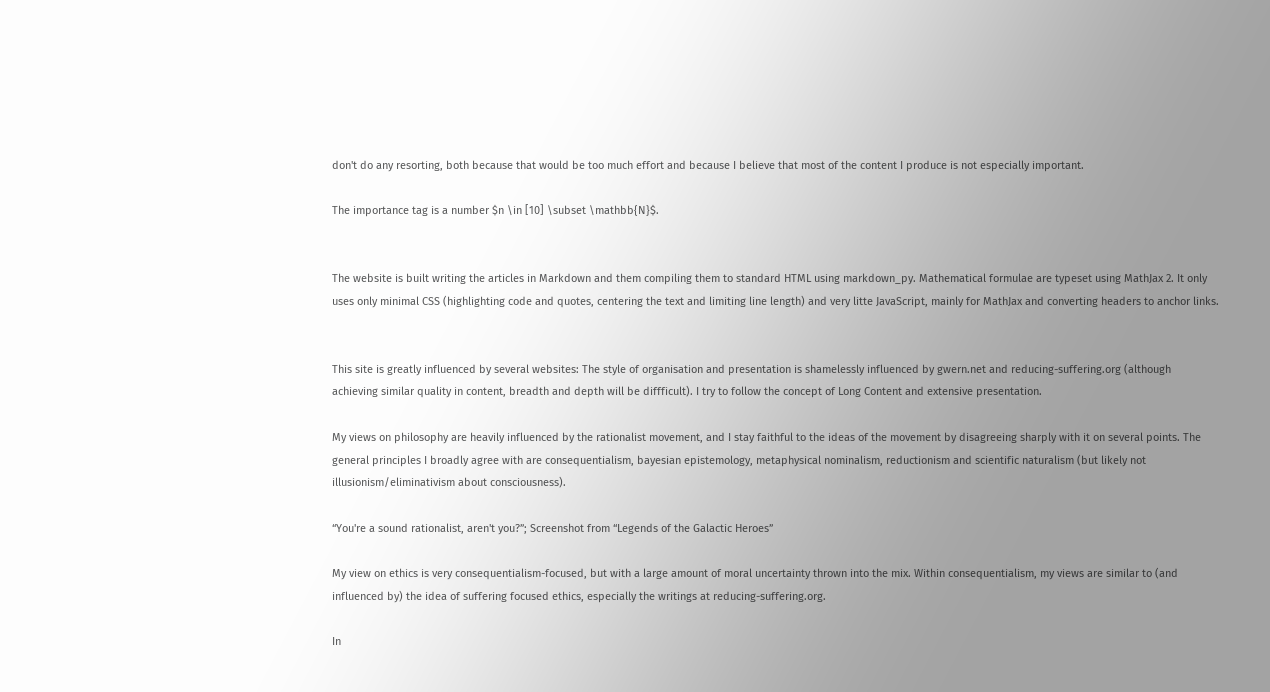don't do any resorting, both because that would be too much effort and because I believe that most of the content I produce is not especially important.

The importance tag is a number $n \in [10] \subset \mathbb{N}$.


The website is built writing the articles in Markdown and them compiling them to standard HTML using markdown_py. Mathematical formulae are typeset using MathJax 2. It only uses only minimal CSS (highlighting code and quotes, centering the text and limiting line length) and very litte JavaScript, mainly for MathJax and converting headers to anchor links.


This site is greatly influenced by several websites: The style of organisation and presentation is shamelessly influenced by gwern.net and reducing-suffering.org (although achieving similar quality in content, breadth and depth will be diffficult). I try to follow the concept of Long Content and extensive presentation.

My views on philosophy are heavily influenced by the rationalist movement, and I stay faithful to the ideas of the movement by disagreeing sharply with it on several points. The general principles I broadly agree with are consequentialism, bayesian epistemology, metaphysical nominalism, reductionism and scientific naturalism (but likely not illusionism/eliminativism about consciousness).

“You're a sound rationalist, aren't you?”; Screenshot from “Legends of the Galactic Heroes”

My view on ethics is very consequentialism-focused, but with a large amount of moral uncertainty thrown into the mix. Within consequentialism, my views are similar to (and influenced by) the idea of suffering focused ethics, especially the writings at reducing-suffering.org.

In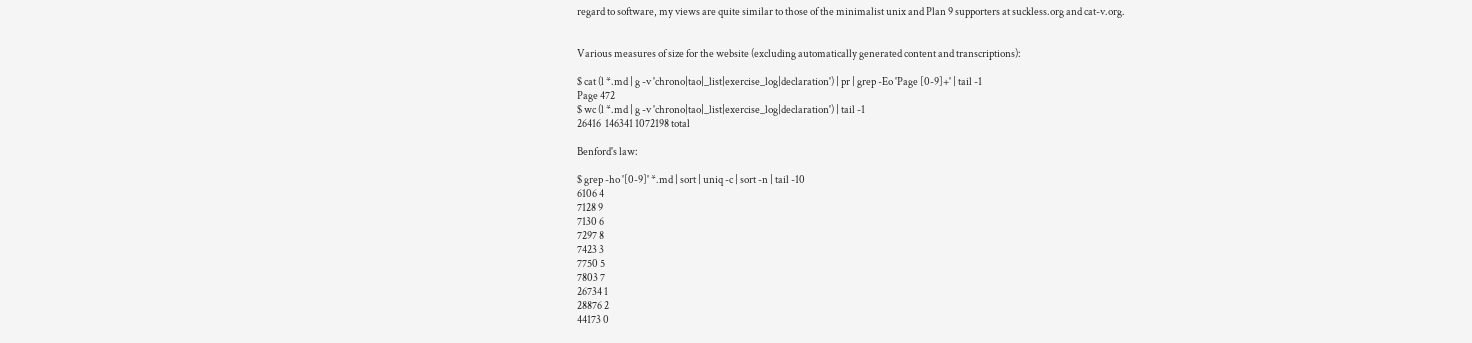regard to software, my views are quite similar to those of the minimalist unix and Plan 9 supporters at suckless.org and cat-v.org.


Various measures of size for the website (excluding automatically generated content and transcriptions):

$ cat (l *.md | g -v 'chrono|tao|_list|exercise_log|declaration') | pr | grep -Eo 'Page [0-9]+' | tail -1
Page 472
$ wc (l *.md | g -v 'chrono|tao|_list|exercise_log|declaration') | tail -1
26416  146341 1072198 total

Benford's law:

$ grep -ho '[0-9]' *.md | sort | uniq -c | sort -n | tail -10
6106 4
7128 9
7130 6
7297 8
7423 3
7750 5
7803 7
26734 1
28876 2
44173 0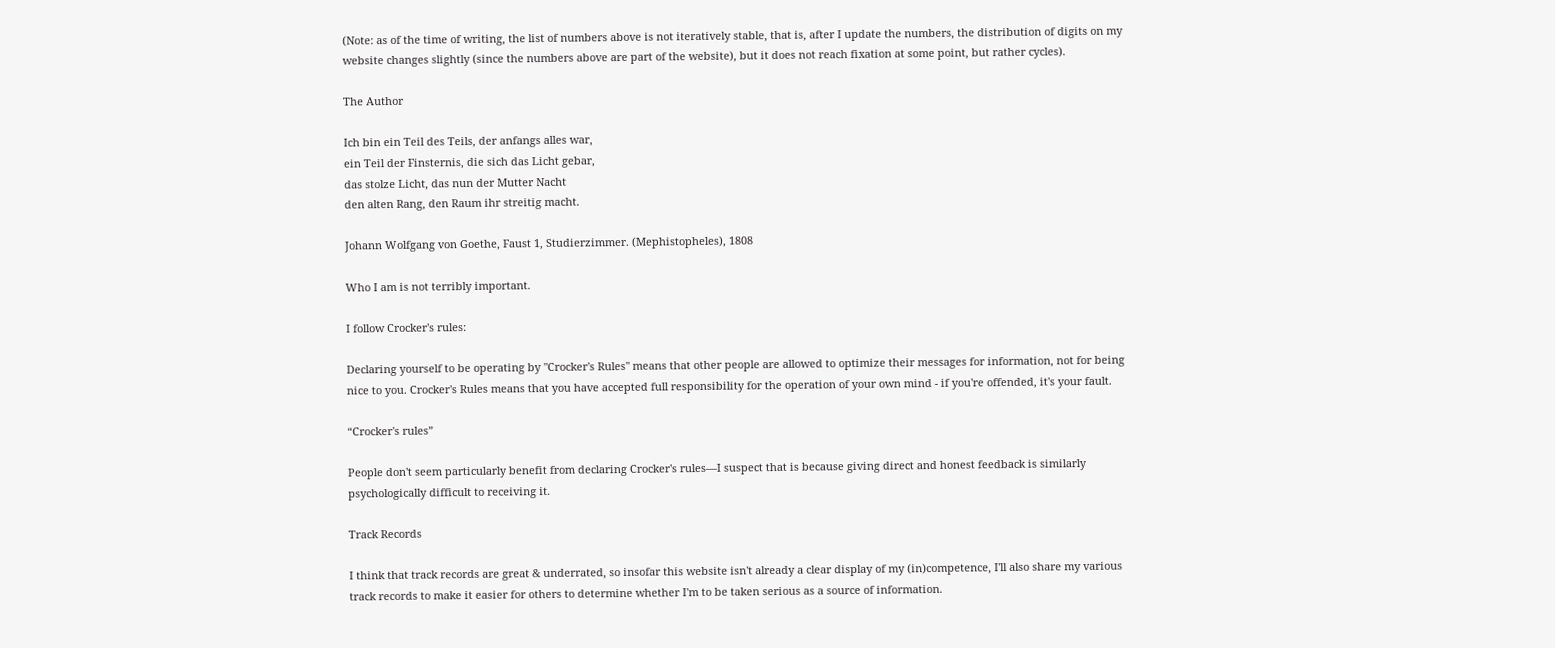(Note: as of the time of writing, the list of numbers above is not iteratively stable, that is, after I update the numbers, the distribution of digits on my website changes slightly (since the numbers above are part of the website), but it does not reach fixation at some point, but rather cycles).

The Author

Ich bin ein Teil des Teils, der anfangs alles war,
ein Teil der Finsternis, die sich das Licht gebar,
das stolze Licht, das nun der Mutter Nacht
den alten Rang, den Raum ihr streitig macht.

Johann Wolfgang von Goethe, Faust 1, Studierzimmer. (Mephistopheles), 1808

Who I am is not terribly important.

I follow Crocker's rules:

Declaring yourself to be operating by "Crocker's Rules" means that other people are allowed to optimize their messages for information, not for being nice to you. Crocker's Rules means that you have accepted full responsibility for the operation of your own mind - if you're offended, it's your fault.

“Crocker's rules”

People don't seem particularly benefit from declaring Crocker's rules—I suspect that is because giving direct and honest feedback is similarly psychologically difficult to receiving it.

Track Records

I think that track records are great & underrated, so insofar this website isn't already a clear display of my (in)competence, I'll also share my various track records to make it easier for others to determine whether I'm to be taken serious as a source of information.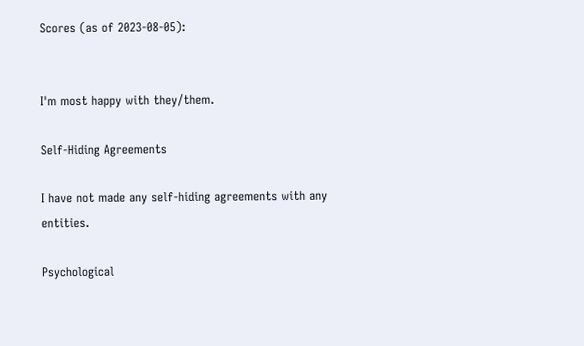Scores (as of 2023-08-05):


I'm most happy with they/them.

Self-Hiding Agreements

I have not made any self-hiding agreements with any entities.

Psychological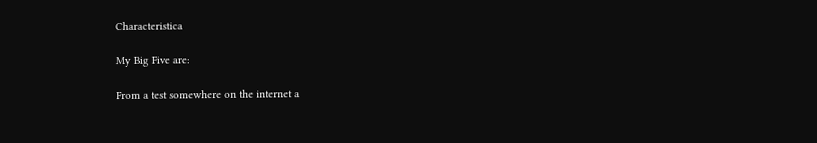Characteristica

My Big Five are:

From a test somewhere on the internet a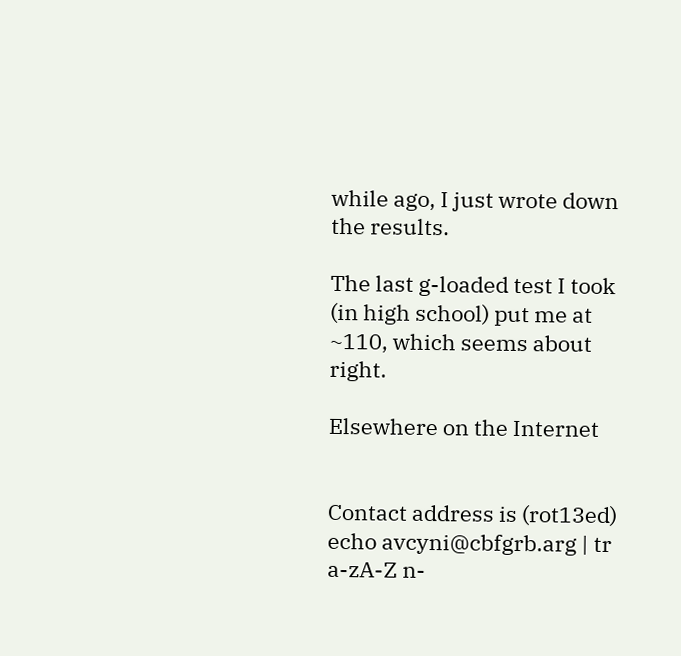while ago, I just wrote down the results.

The last g-loaded test I took (in high school) put me at ~110, which seems about right.

Elsewhere on the Internet


Contact address is (rot13ed) echo avcyni@cbfgrb.arg | tr a-zA-Z n-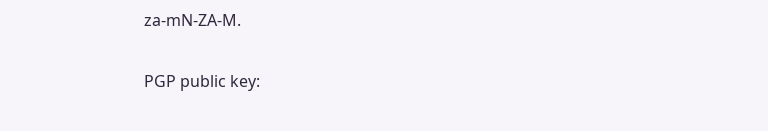za-mN-ZA-M.

PGP public key: